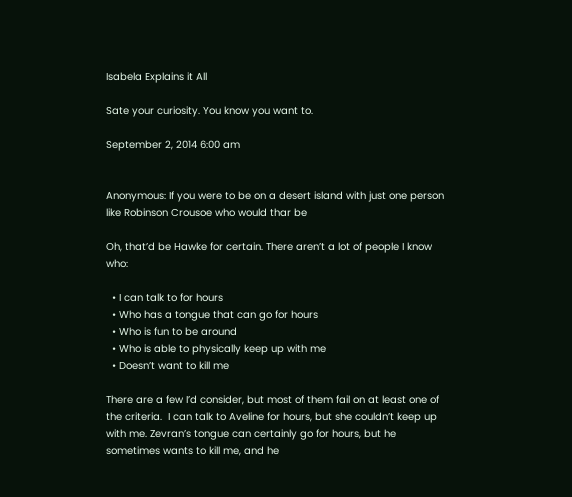Isabela Explains it All

Sate your curiosity. You know you want to.

September 2, 2014 6:00 am


Anonymous: If you were to be on a desert island with just one person like Robinson Crousoe who would thar be

Oh, that’d be Hawke for certain. There aren’t a lot of people I know who:

  • I can talk to for hours
  • Who has a tongue that can go for hours
  • Who is fun to be around
  • Who is able to physically keep up with me
  • Doesn’t want to kill me

There are a few I’d consider, but most of them fail on at least one of the criteria.  I can talk to Aveline for hours, but she couldn’t keep up with me. Zevran’s tongue can certainly go for hours, but he sometimes wants to kill me, and he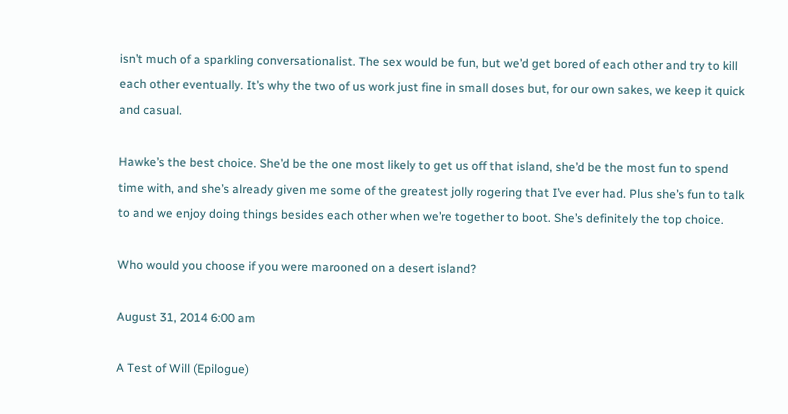isn’t much of a sparkling conversationalist. The sex would be fun, but we’d get bored of each other and try to kill each other eventually. It’s why the two of us work just fine in small doses but, for our own sakes, we keep it quick and casual.

Hawke’s the best choice. She’d be the one most likely to get us off that island, she’d be the most fun to spend time with, and she’s already given me some of the greatest jolly rogering that I’ve ever had. Plus she’s fun to talk to and we enjoy doing things besides each other when we’re together to boot. She’s definitely the top choice.

Who would you choose if you were marooned on a desert island?

August 31, 2014 6:00 am

A Test of Will (Epilogue)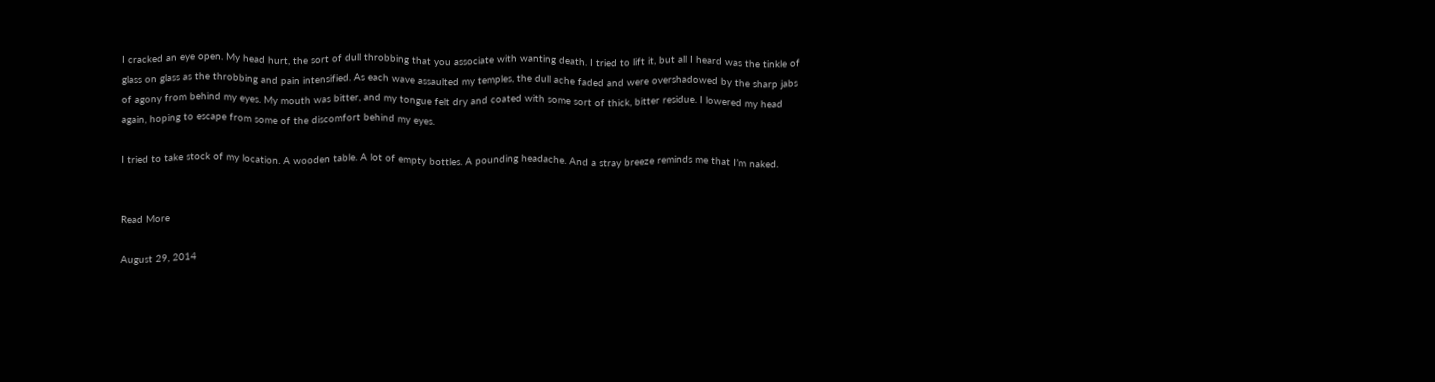I cracked an eye open. My head hurt, the sort of dull throbbing that you associate with wanting death. I tried to lift it, but all I heard was the tinkle of glass on glass as the throbbing and pain intensified. As each wave assaulted my temples, the dull ache faded and were overshadowed by the sharp jabs of agony from behind my eyes. My mouth was bitter, and my tongue felt dry and coated with some sort of thick, bitter residue. I lowered my head again, hoping to escape from some of the discomfort behind my eyes.

I tried to take stock of my location. A wooden table. A lot of empty bottles. A pounding headache. And a stray breeze reminds me that I’m naked.


Read More

August 29, 2014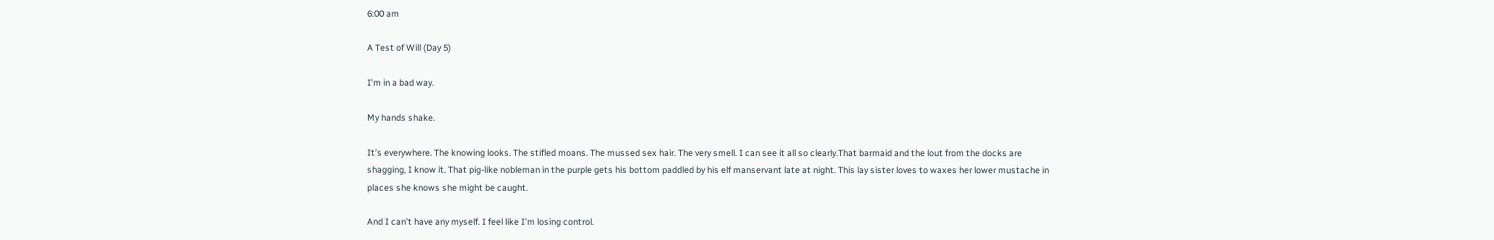6:00 am

A Test of Will (Day 5)

I’m in a bad way.

My hands shake.

It’s everywhere. The knowing looks. The stifled moans. The mussed sex hair. The very smell. I can see it all so clearly.That barmaid and the lout from the docks are shagging, I know it. That pig-like nobleman in the purple gets his bottom paddled by his elf manservant late at night. This lay sister loves to waxes her lower mustache in places she knows she might be caught.

And I can’t have any myself. I feel like I’m losing control.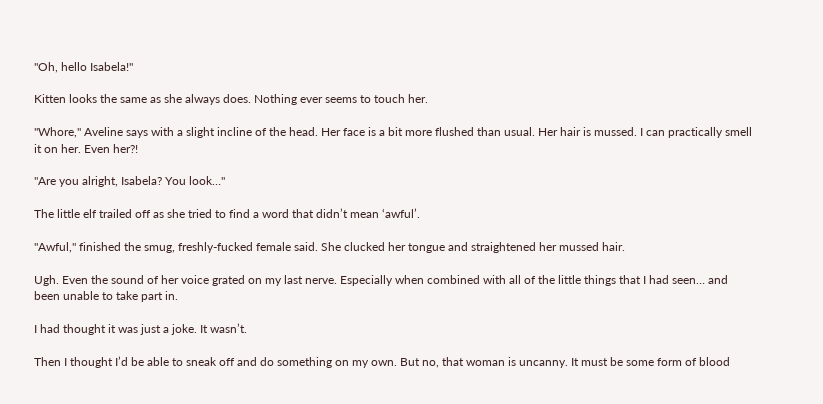"Oh, hello Isabela!"

Kitten looks the same as she always does. Nothing ever seems to touch her.

"Whore," Aveline says with a slight incline of the head. Her face is a bit more flushed than usual. Her hair is mussed. I can practically smell it on her. Even her?!

"Are you alright, Isabela? You look…"

The little elf trailed off as she tried to find a word that didn’t mean ‘awful’.

"Awful," finished the smug, freshly-fucked female said. She clucked her tongue and straightened her mussed hair.

Ugh. Even the sound of her voice grated on my last nerve. Especially when combined with all of the little things that I had seen… and been unable to take part in.

I had thought it was just a joke. It wasn’t.

Then I thought I’d be able to sneak off and do something on my own. But no, that woman is uncanny. It must be some form of blood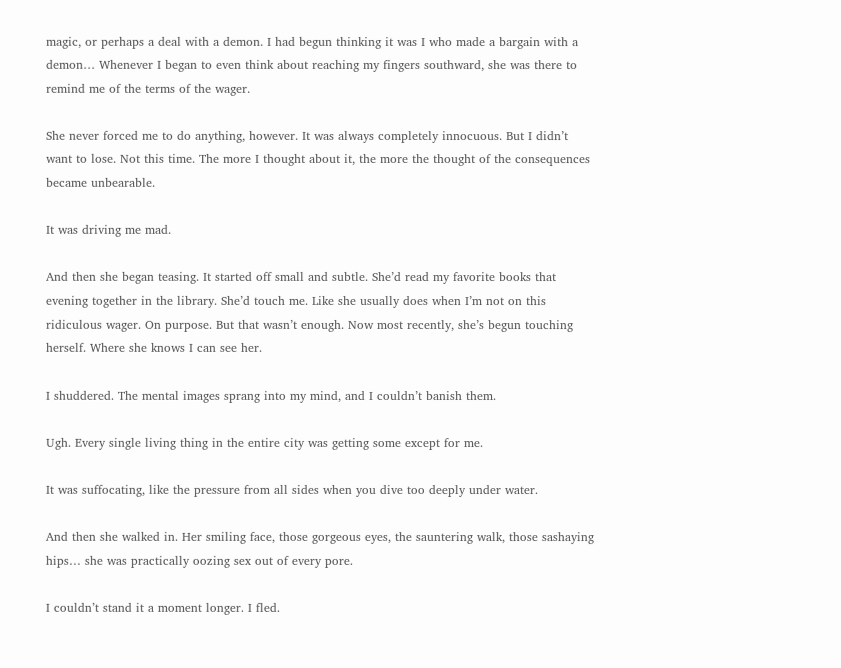magic, or perhaps a deal with a demon. I had begun thinking it was I who made a bargain with a demon… Whenever I began to even think about reaching my fingers southward, she was there to remind me of the terms of the wager.

She never forced me to do anything, however. It was always completely innocuous. But I didn’t want to lose. Not this time. The more I thought about it, the more the thought of the consequences became unbearable.

It was driving me mad.

And then she began teasing. It started off small and subtle. She’d read my favorite books that evening together in the library. She’d touch me. Like she usually does when I’m not on this ridiculous wager. On purpose. But that wasn’t enough. Now most recently, she’s begun touching herself. Where she knows I can see her.

I shuddered. The mental images sprang into my mind, and I couldn’t banish them.

Ugh. Every single living thing in the entire city was getting some except for me.

It was suffocating, like the pressure from all sides when you dive too deeply under water.

And then she walked in. Her smiling face, those gorgeous eyes, the sauntering walk, those sashaying hips… she was practically oozing sex out of every pore.

I couldn’t stand it a moment longer. I fled.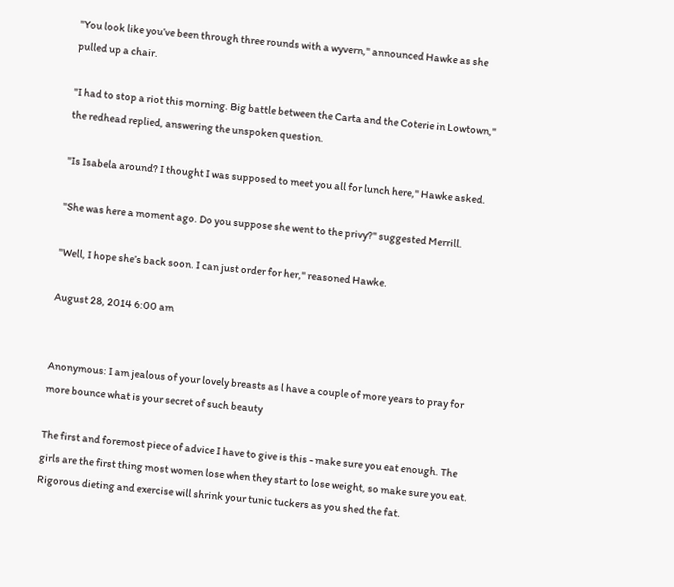"You look like you’ve been through three rounds with a wyvern," announced Hawke as she pulled up a chair.

"I had to stop a riot this morning. Big battle between the Carta and the Coterie in Lowtown," the redhead replied, answering the unspoken question.

"Is Isabela around? I thought I was supposed to meet you all for lunch here," Hawke asked.

"She was here a moment ago. Do you suppose she went to the privy?" suggested Merrill.

"Well, I hope she’s back soon. I can just order for her," reasoned Hawke.

August 28, 2014 6:00 am


Anonymous: I am jealous of your lovely breasts as l have a couple of more years to pray for more bounce what is your secret of such beauty

The first and foremost piece of advice I have to give is this - make sure you eat enough. The girls are the first thing most women lose when they start to lose weight, so make sure you eat. Rigorous dieting and exercise will shrink your tunic tuckers as you shed the fat.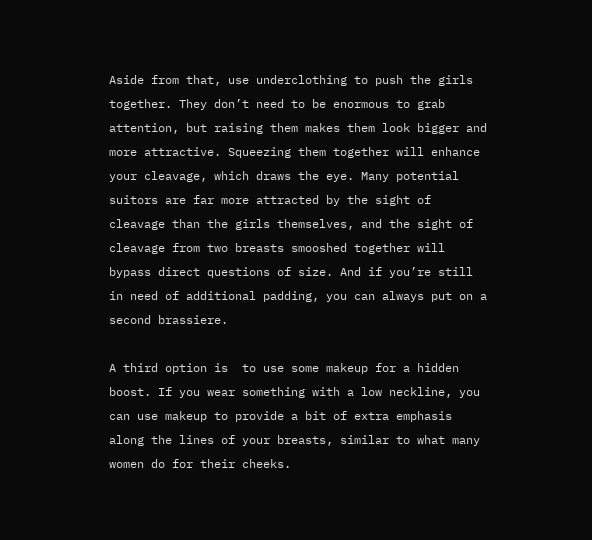Aside from that, use underclothing to push the girls together. They don’t need to be enormous to grab attention, but raising them makes them look bigger and more attractive. Squeezing them together will enhance your cleavage, which draws the eye. Many potential suitors are far more attracted by the sight of cleavage than the girls themselves, and the sight of cleavage from two breasts smooshed together will bypass direct questions of size. And if you’re still in need of additional padding, you can always put on a second brassiere.

A third option is  to use some makeup for a hidden boost. If you wear something with a low neckline, you can use makeup to provide a bit of extra emphasis along the lines of your breasts, similar to what many women do for their cheeks.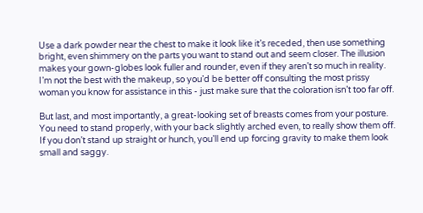Use a dark powder near the chest to make it look like it’s receded, then use something bright, even shimmery on the parts you want to stand out and seem closer. The illusion makes your gown-globes look fuller and rounder, even if they aren’t so much in reality. I’m not the best with the makeup, so you’d be better off consulting the most prissy woman you know for assistance in this - just make sure that the coloration isn’t too far off.

But last, and most importantly, a great-looking set of breasts comes from your posture. You need to stand properly, with your back slightly arched even, to really show them off. If you don’t stand up straight or hunch, you’ll end up forcing gravity to make them look small and saggy.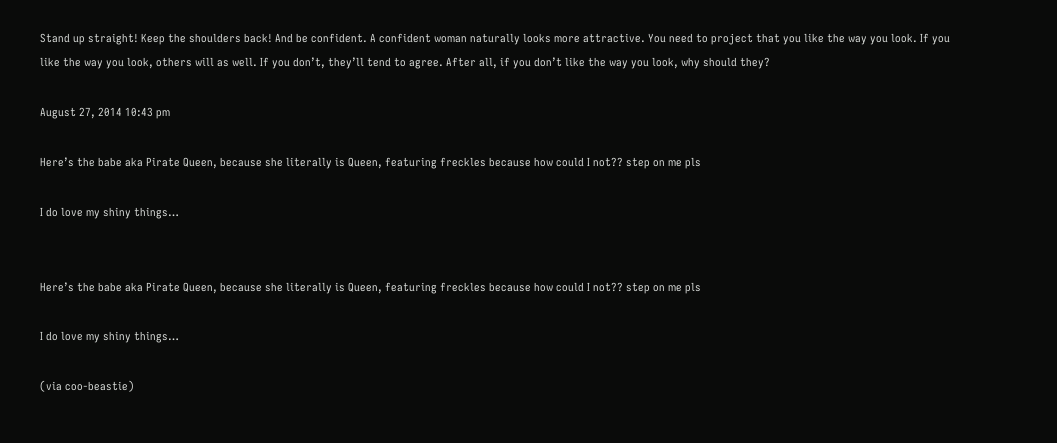Stand up straight! Keep the shoulders back! And be confident. A confident woman naturally looks more attractive. You need to project that you like the way you look. If you like the way you look, others will as well. If you don’t, they’ll tend to agree. After all, if you don’t like the way you look, why should they?

August 27, 2014 10:43 pm

Here’s the babe aka Pirate Queen, because she literally is Queen, featuring freckles because how could I not?? step on me pls

I do love my shiny things…


Here’s the babe aka Pirate Queen, because she literally is Queen, featuring freckles because how could I not?? step on me pls

I do love my shiny things…

(via coo-beastie)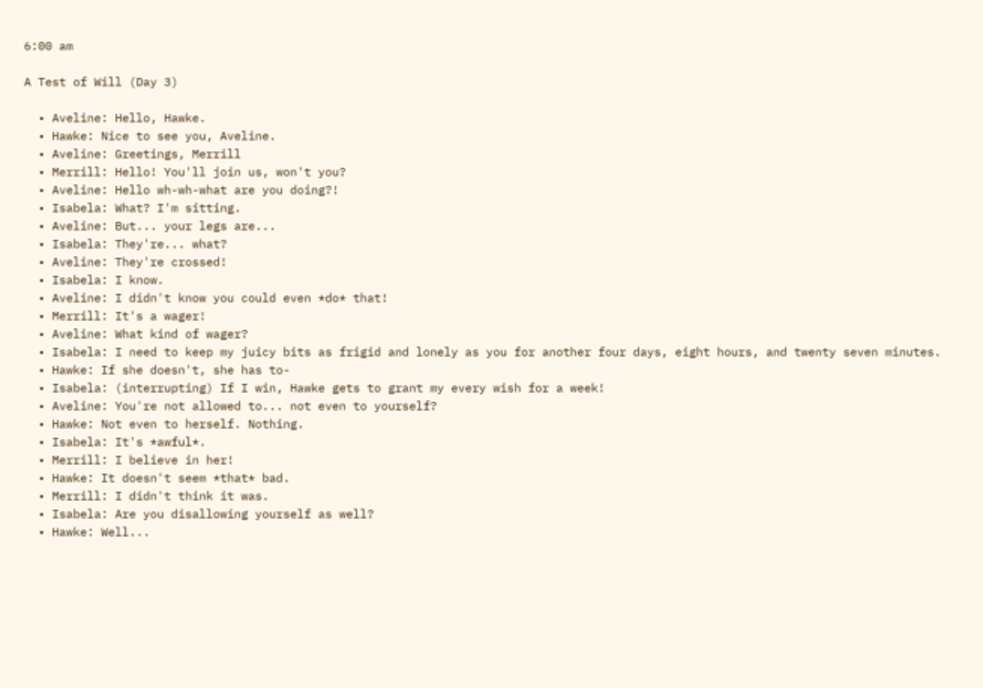6:00 am

A Test of Will (Day 3)

  • Aveline: Hello, Hawke.
  • Hawke: Nice to see you, Aveline.
  • Aveline: Greetings, Merrill
  • Merrill: Hello! You'll join us, won't you?
  • Aveline: Hello wh-wh-what are you doing?!
  • Isabela: What? I'm sitting.
  • Aveline: But... your legs are...
  • Isabela: They're... what?
  • Aveline: They're crossed!
  • Isabela: I know.
  • Aveline: I didn't know you could even *do* that!
  • Merrill: It's a wager!
  • Aveline: What kind of wager?
  • Isabela: I need to keep my juicy bits as frigid and lonely as you for another four days, eight hours, and twenty seven minutes.
  • Hawke: If she doesn't, she has to-
  • Isabela: (interrupting) If I win, Hawke gets to grant my every wish for a week!
  • Aveline: You're not allowed to... not even to yourself?
  • Hawke: Not even to herself. Nothing.
  • Isabela: It's *awful*.
  • Merrill: I believe in her!
  • Hawke: It doesn't seem *that* bad.
  • Merrill: I didn't think it was.
  • Isabela: Are you disallowing yourself as well?
  • Hawke: Well...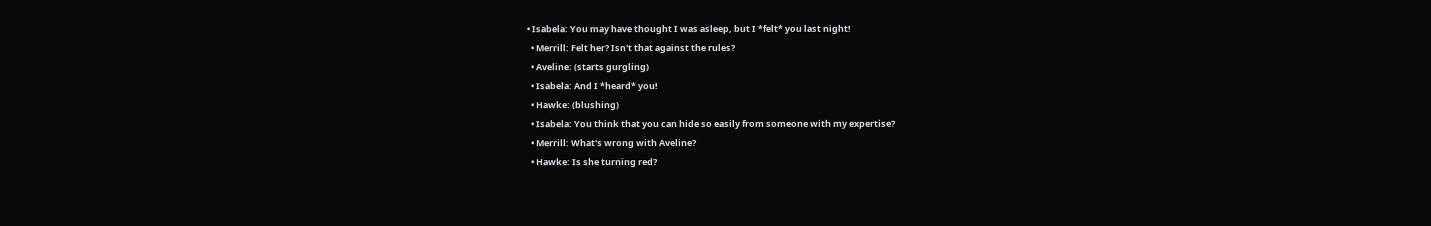• Isabela: You may have thought I was asleep, but I *felt* you last night!
  • Merrill: Felt her? Isn't that against the rules?
  • Aveline: (starts gurgling)
  • Isabela: And I *heard* you!
  • Hawke: (blushing)
  • Isabela: You think that you can hide so easily from someone with my expertise?
  • Merrill: What's wrong with Aveline?
  • Hawke: Is she turning red?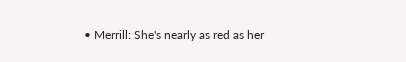• Merrill: She's nearly as red as her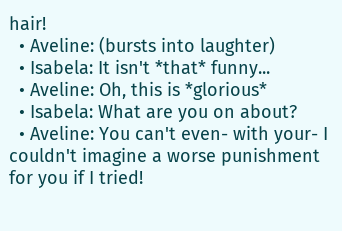hair!
  • Aveline: (bursts into laughter)
  • Isabela: It isn't *that* funny...
  • Aveline: Oh, this is *glorious*
  • Isabela: What are you on about?
  • Aveline: You can't even- with your- I couldn't imagine a worse punishment for you if I tried!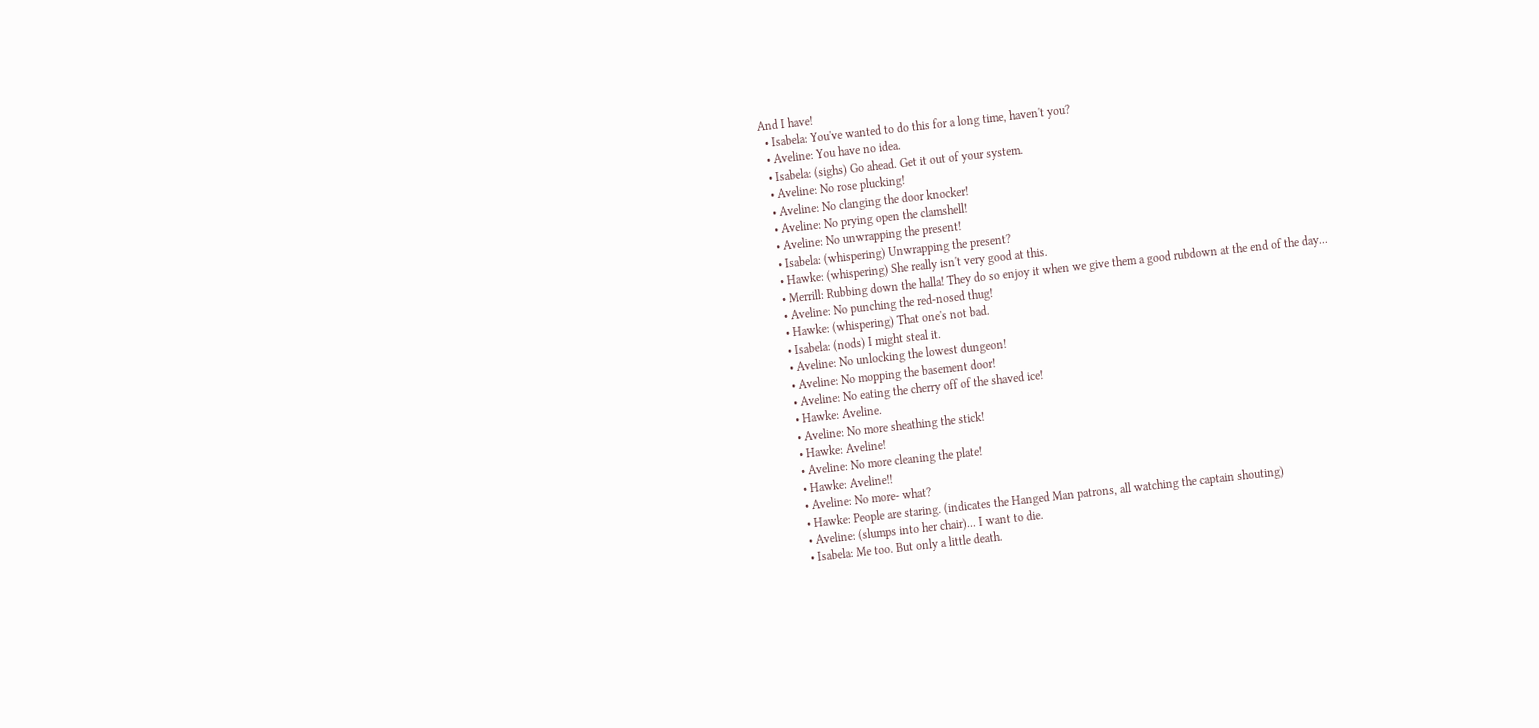And I have!
  • Isabela: You've wanted to do this for a long time, haven't you?
  • Aveline: You have no idea.
  • Isabela: (sighs) Go ahead. Get it out of your system.
  • Aveline: No rose plucking!
  • Aveline: No clanging the door knocker!
  • Aveline: No prying open the clamshell!
  • Aveline: No unwrapping the present!
  • Isabela: (whispering) Unwrapping the present?
  • Hawke: (whispering) She really isn't very good at this.
  • Merrill: Rubbing down the halla! They do so enjoy it when we give them a good rubdown at the end of the day...
  • Aveline: No punching the red-nosed thug!
  • Hawke: (whispering) That one's not bad.
  • Isabela: (nods) I might steal it.
  • Aveline: No unlocking the lowest dungeon!
  • Aveline: No mopping the basement door!
  • Aveline: No eating the cherry off of the shaved ice!
  • Hawke: Aveline.
  • Aveline: No more sheathing the stick!
  • Hawke: Aveline!
  • Aveline: No more cleaning the plate!
  • Hawke: Aveline!!
  • Aveline: No more- what?
  • Hawke: People are staring. (indicates the Hanged Man patrons, all watching the captain shouting)
  • Aveline: (slumps into her chair)... I want to die.
  • Isabela: Me too. But only a little death.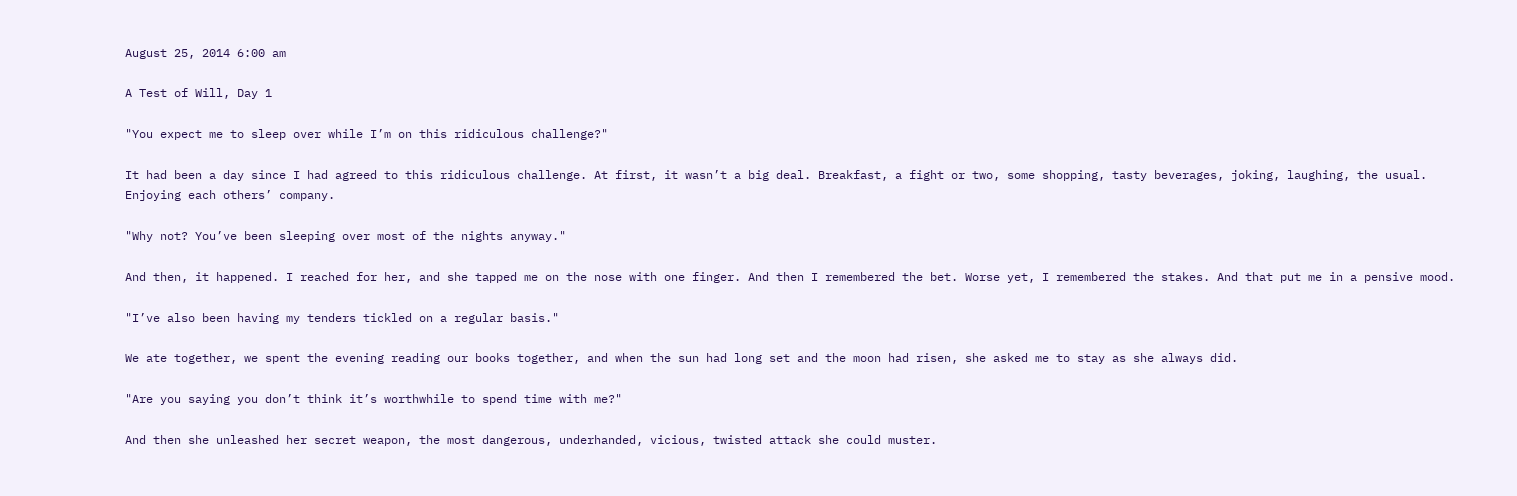August 25, 2014 6:00 am

A Test of Will, Day 1

"You expect me to sleep over while I’m on this ridiculous challenge?"

It had been a day since I had agreed to this ridiculous challenge. At first, it wasn’t a big deal. Breakfast, a fight or two, some shopping, tasty beverages, joking, laughing, the usual. Enjoying each others’ company.

"Why not? You’ve been sleeping over most of the nights anyway."

And then, it happened. I reached for her, and she tapped me on the nose with one finger. And then I remembered the bet. Worse yet, I remembered the stakes. And that put me in a pensive mood.

"I’ve also been having my tenders tickled on a regular basis."

We ate together, we spent the evening reading our books together, and when the sun had long set and the moon had risen, she asked me to stay as she always did.

"Are you saying you don’t think it’s worthwhile to spend time with me?"

And then she unleashed her secret weapon, the most dangerous, underhanded, vicious, twisted attack she could muster.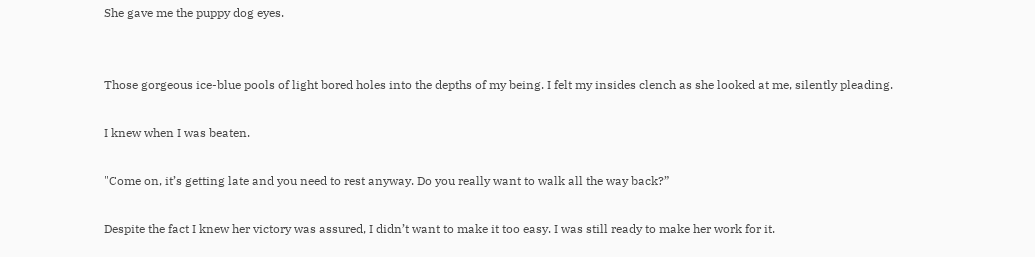She gave me the puppy dog eyes.


Those gorgeous ice-blue pools of light bored holes into the depths of my being. I felt my insides clench as she looked at me, silently pleading.

I knew when I was beaten.

"Come on, it’s getting late and you need to rest anyway. Do you really want to walk all the way back?”

Despite the fact I knew her victory was assured, I didn’t want to make it too easy. I was still ready to make her work for it.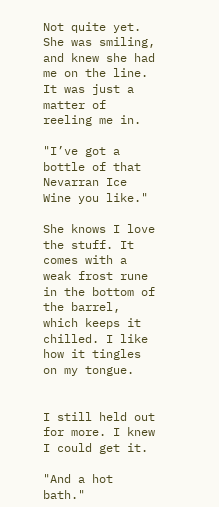Not quite yet. She was smiling, and knew she had me on the line. It was just a matter of reeling me in.

"I’ve got a bottle of that Nevarran Ice Wine you like."

She knows I love the stuff. It comes with a weak frost rune in the bottom of the barrel, which keeps it chilled. I like how it tingles on my tongue.


I still held out for more. I knew I could get it.

"And a hot bath."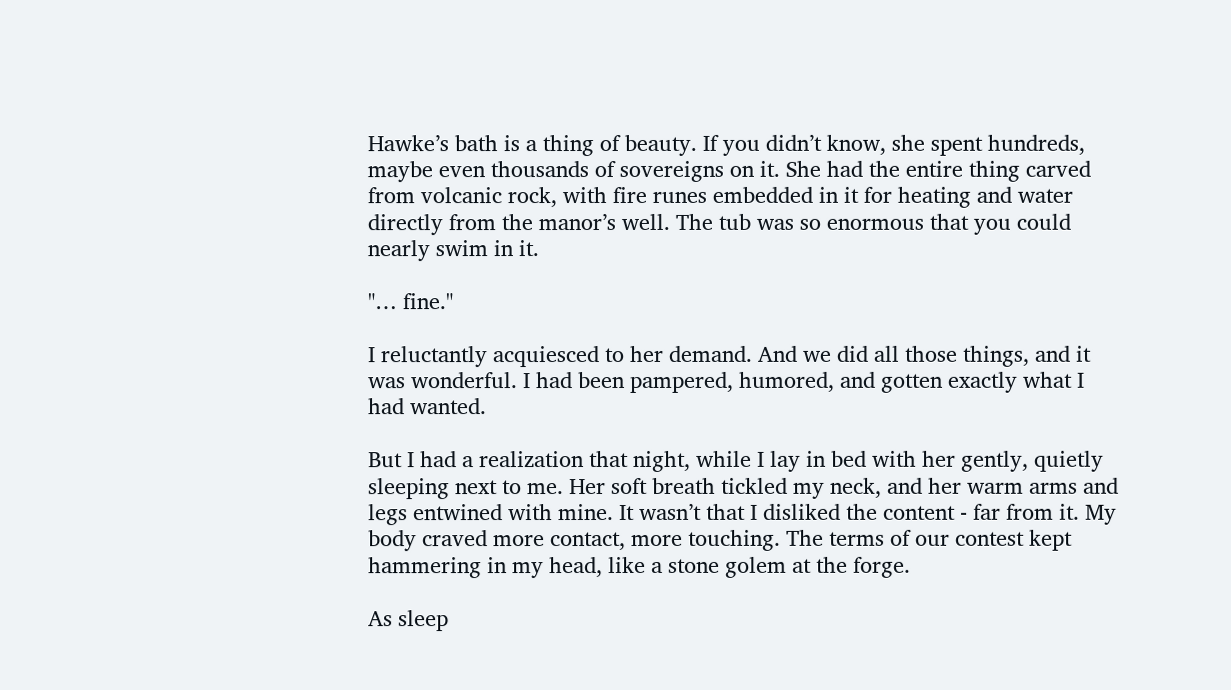Hawke’s bath is a thing of beauty. If you didn’t know, she spent hundreds, maybe even thousands of sovereigns on it. She had the entire thing carved from volcanic rock, with fire runes embedded in it for heating and water directly from the manor’s well. The tub was so enormous that you could nearly swim in it.

"… fine."

I reluctantly acquiesced to her demand. And we did all those things, and it was wonderful. I had been pampered, humored, and gotten exactly what I had wanted.

But I had a realization that night, while I lay in bed with her gently, quietly sleeping next to me. Her soft breath tickled my neck, and her warm arms and legs entwined with mine. It wasn’t that I disliked the content - far from it. My body craved more contact, more touching. The terms of our contest kept hammering in my head, like a stone golem at the forge.

As sleep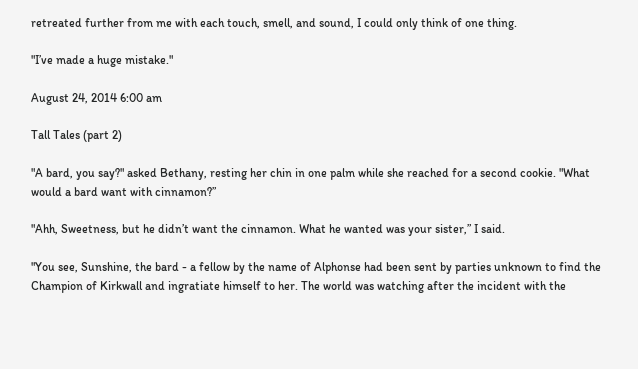retreated further from me with each touch, smell, and sound, I could only think of one thing.

"I’ve made a huge mistake."

August 24, 2014 6:00 am

Tall Tales (part 2)

"A bard, you say?" asked Bethany, resting her chin in one palm while she reached for a second cookie. "What would a bard want with cinnamon?”

"Ahh, Sweetness, but he didn’t want the cinnamon. What he wanted was your sister,” I said.

"You see, Sunshine, the bard - a fellow by the name of Alphonse had been sent by parties unknown to find the Champion of Kirkwall and ingratiate himself to her. The world was watching after the incident with the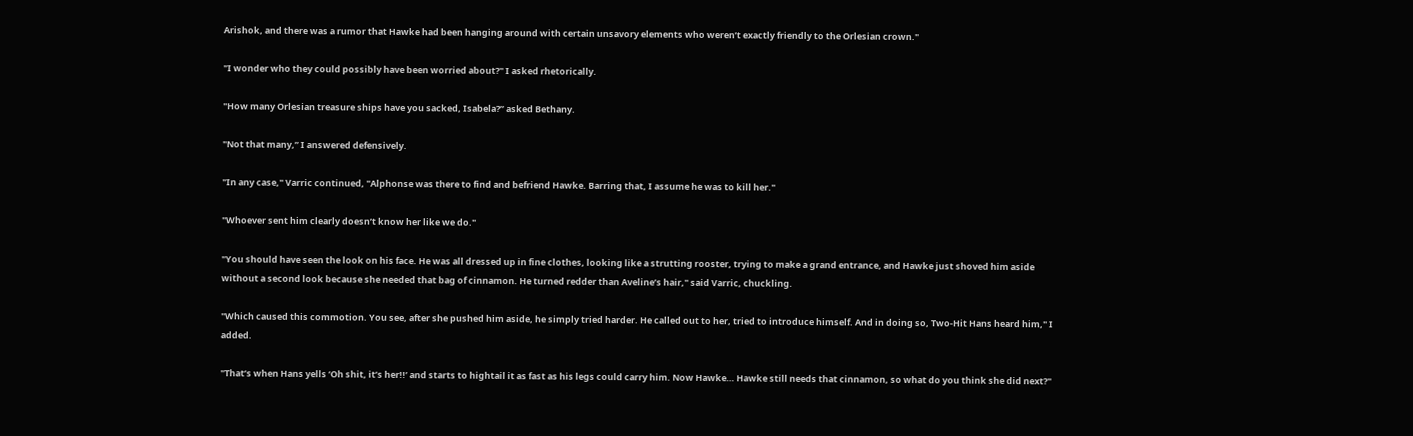Arishok, and there was a rumor that Hawke had been hanging around with certain unsavory elements who weren’t exactly friendly to the Orlesian crown."

"I wonder who they could possibly have been worried about?" I asked rhetorically.

"How many Orlesian treasure ships have you sacked, Isabela?” asked Bethany.

"Not that many,” I answered defensively.

"In any case," Varric continued, "Alphonse was there to find and befriend Hawke. Barring that, I assume he was to kill her."

"Whoever sent him clearly doesn’t know her like we do."

"You should have seen the look on his face. He was all dressed up in fine clothes, looking like a strutting rooster, trying to make a grand entrance, and Hawke just shoved him aside without a second look because she needed that bag of cinnamon. He turned redder than Aveline’s hair," said Varric, chuckling.

"Which caused this commotion. You see, after she pushed him aside, he simply tried harder. He called out to her, tried to introduce himself. And in doing so, Two-Hit Hans heard him," I added.

"That’s when Hans yells ‘Oh shit, it’s her!!’ and starts to hightail it as fast as his legs could carry him. Now Hawke… Hawke still needs that cinnamon, so what do you think she did next?"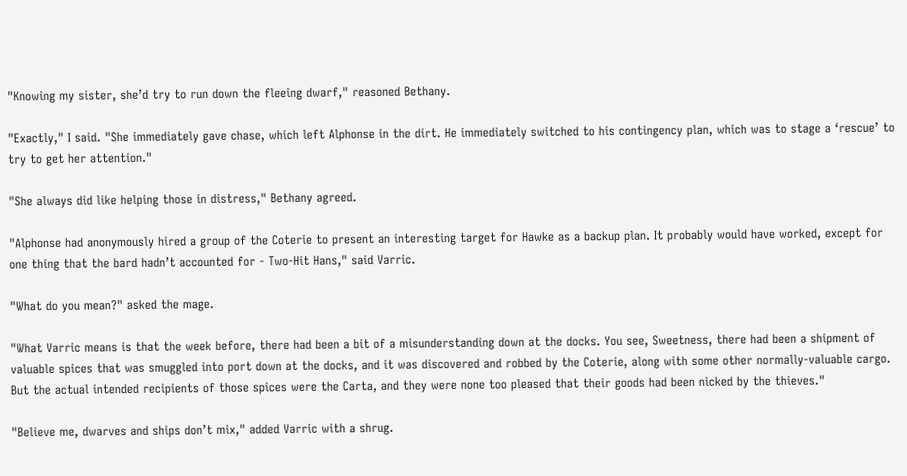"Knowing my sister, she’d try to run down the fleeing dwarf," reasoned Bethany.

"Exactly," I said. "She immediately gave chase, which left Alphonse in the dirt. He immediately switched to his contingency plan, which was to stage a ‘rescue’ to try to get her attention."

"She always did like helping those in distress," Bethany agreed.

"Alphonse had anonymously hired a group of the Coterie to present an interesting target for Hawke as a backup plan. It probably would have worked, except for one thing that the bard hadn’t accounted for - Two-Hit Hans," said Varric.

"What do you mean?" asked the mage.

"What Varric means is that the week before, there had been a bit of a misunderstanding down at the docks. You see, Sweetness, there had been a shipment of valuable spices that was smuggled into port down at the docks, and it was discovered and robbed by the Coterie, along with some other normally-valuable cargo. But the actual intended recipients of those spices were the Carta, and they were none too pleased that their goods had been nicked by the thieves."

"Believe me, dwarves and ships don’t mix," added Varric with a shrug.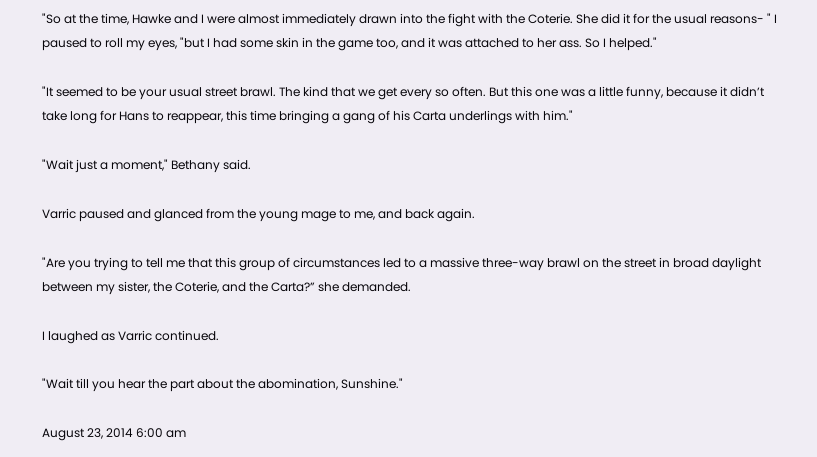"So at the time, Hawke and I were almost immediately drawn into the fight with the Coterie. She did it for the usual reasons- " I paused to roll my eyes, "but I had some skin in the game too, and it was attached to her ass. So I helped."

"It seemed to be your usual street brawl. The kind that we get every so often. But this one was a little funny, because it didn’t take long for Hans to reappear, this time bringing a gang of his Carta underlings with him."

"Wait just a moment," Bethany said.

Varric paused and glanced from the young mage to me, and back again.

"Are you trying to tell me that this group of circumstances led to a massive three-way brawl on the street in broad daylight between my sister, the Coterie, and the Carta?” she demanded.

I laughed as Varric continued.

"Wait till you hear the part about the abomination, Sunshine."

August 23, 2014 6:00 am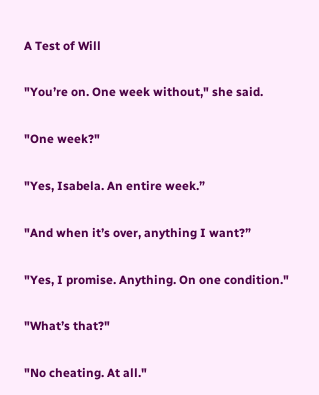A Test of Will

"You’re on. One week without," she said.

"One week?"

"Yes, Isabela. An entire week.”

"And when it’s over, anything I want?”

"Yes, I promise. Anything. On one condition."

"What’s that?"

"No cheating. At all."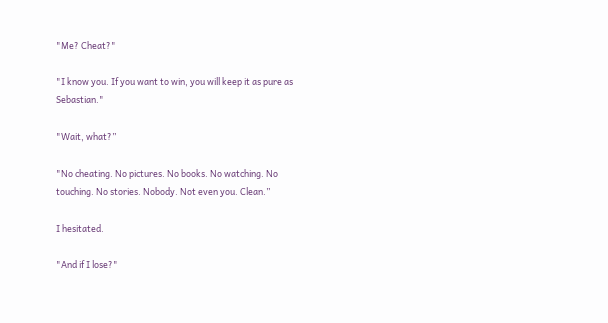"Me? Cheat?"

"I know you. If you want to win, you will keep it as pure as Sebastian."

"Wait, what?”

"No cheating. No pictures. No books. No watching. No touching. No stories. Nobody. Not even you. Clean.”

I hesitated.

"And if I lose?"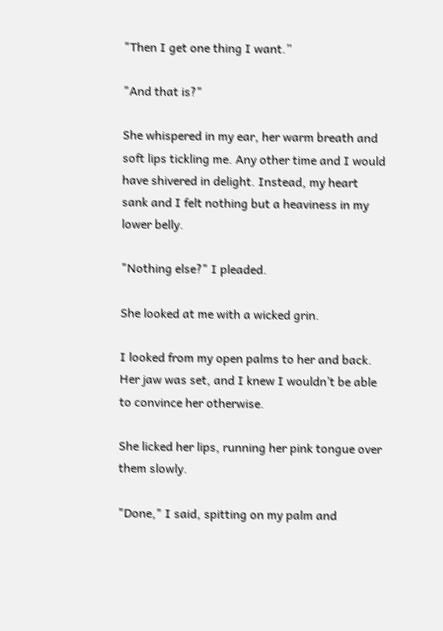"Then I get one thing I want.”

"And that is?"

She whispered in my ear, her warm breath and soft lips tickling me. Any other time and I would have shivered in delight. Instead, my heart sank and I felt nothing but a heaviness in my lower belly.

"Nothing else?" I pleaded.

She looked at me with a wicked grin.

I looked from my open palms to her and back. Her jaw was set, and I knew I wouldn’t be able to convince her otherwise.

She licked her lips, running her pink tongue over them slowly.

"Done," I said, spitting on my palm and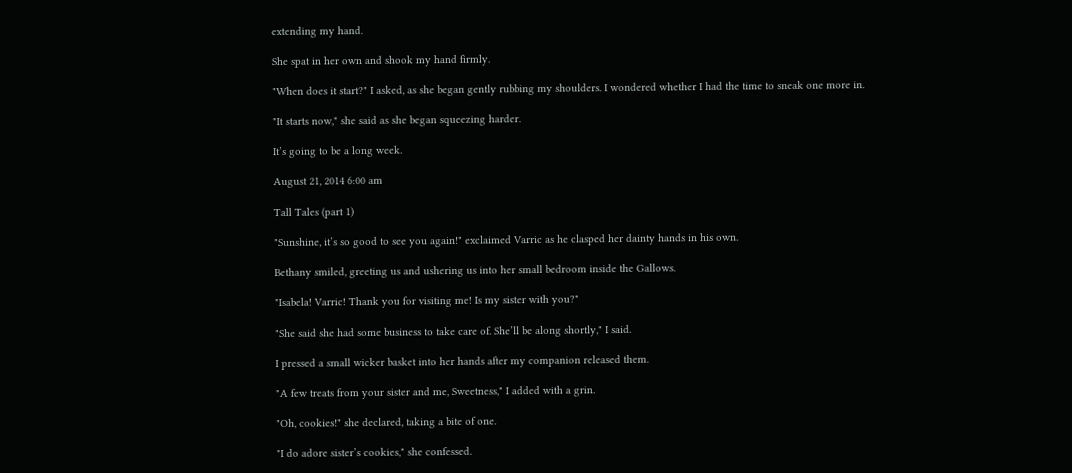extending my hand.

She spat in her own and shook my hand firmly.

"When does it start?" I asked, as she began gently rubbing my shoulders. I wondered whether I had the time to sneak one more in.

"It starts now," she said as she began squeezing harder.

It’s going to be a long week.

August 21, 2014 6:00 am

Tall Tales (part 1)

"Sunshine, it’s so good to see you again!" exclaimed Varric as he clasped her dainty hands in his own.

Bethany smiled, greeting us and ushering us into her small bedroom inside the Gallows.

"Isabela! Varric! Thank you for visiting me! Is my sister with you?"

"She said she had some business to take care of. She’ll be along shortly," I said.

I pressed a small wicker basket into her hands after my companion released them.

"A few treats from your sister and me, Sweetness," I added with a grin.

"Oh, cookies!" she declared, taking a bite of one.

"I do adore sister’s cookies," she confessed.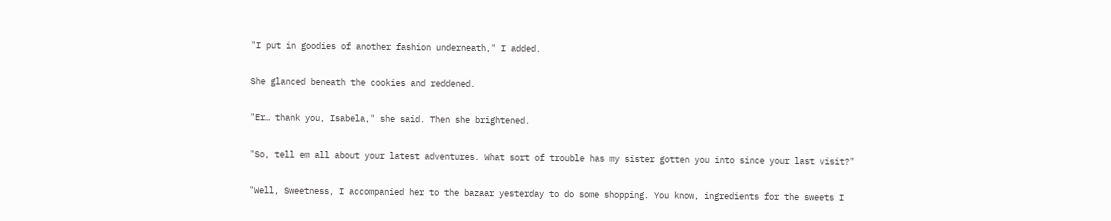"I put in goodies of another fashion underneath," I added.

She glanced beneath the cookies and reddened.

"Er… thank you, Isabela," she said. Then she brightened.

"So, tell em all about your latest adventures. What sort of trouble has my sister gotten you into since your last visit?"

"Well, Sweetness, I accompanied her to the bazaar yesterday to do some shopping. You know, ingredients for the sweets I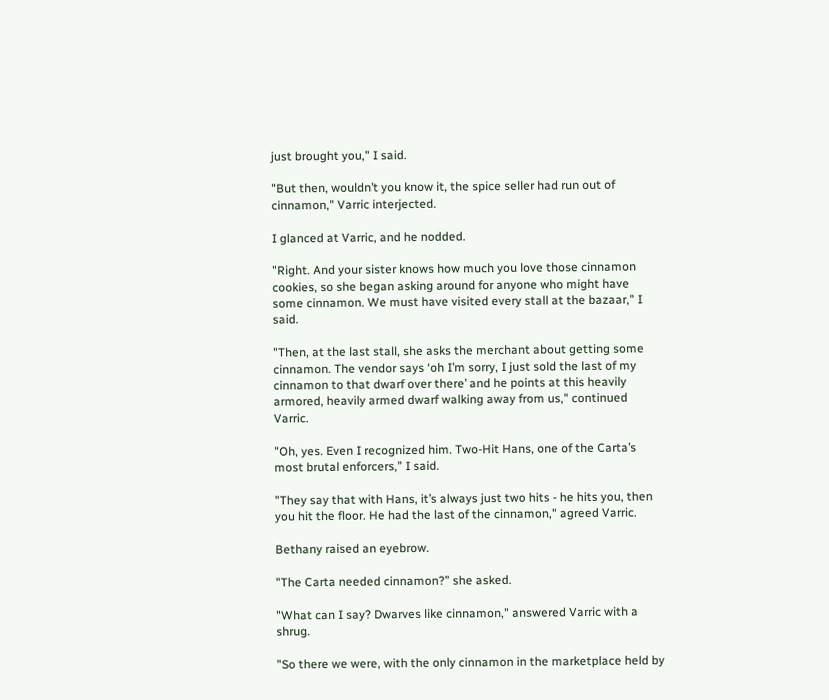just brought you," I said.

"But then, wouldn’t you know it, the spice seller had run out of cinnamon," Varric interjected.

I glanced at Varric, and he nodded.

"Right. And your sister knows how much you love those cinnamon cookies, so she began asking around for anyone who might have some cinnamon. We must have visited every stall at the bazaar," I said.

"Then, at the last stall, she asks the merchant about getting some cinnamon. The vendor says ‘oh I’m sorry, I just sold the last of my cinnamon to that dwarf over there’ and he points at this heavily armored, heavily armed dwarf walking away from us," continued Varric.

"Oh, yes. Even I recognized him. Two-Hit Hans, one of the Carta’s most brutal enforcers,” I said.

"They say that with Hans, it’s always just two hits - he hits you, then you hit the floor. He had the last of the cinnamon," agreed Varric.

Bethany raised an eyebrow.

"The Carta needed cinnamon?” she asked.

"What can I say? Dwarves like cinnamon," answered Varric with a shrug.

"So there we were, with the only cinnamon in the marketplace held by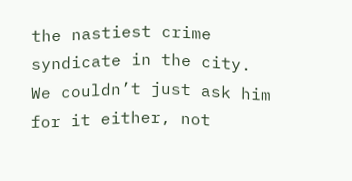the nastiest crime syndicate in the city. We couldn’t just ask him for it either, not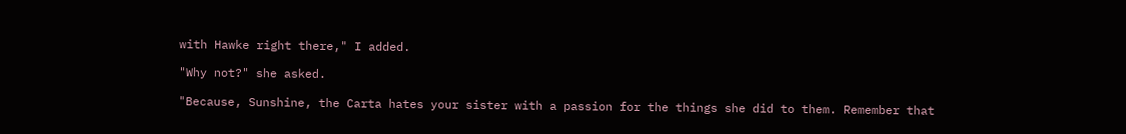with Hawke right there," I added.

"Why not?" she asked.

"Because, Sunshine, the Carta hates your sister with a passion for the things she did to them. Remember that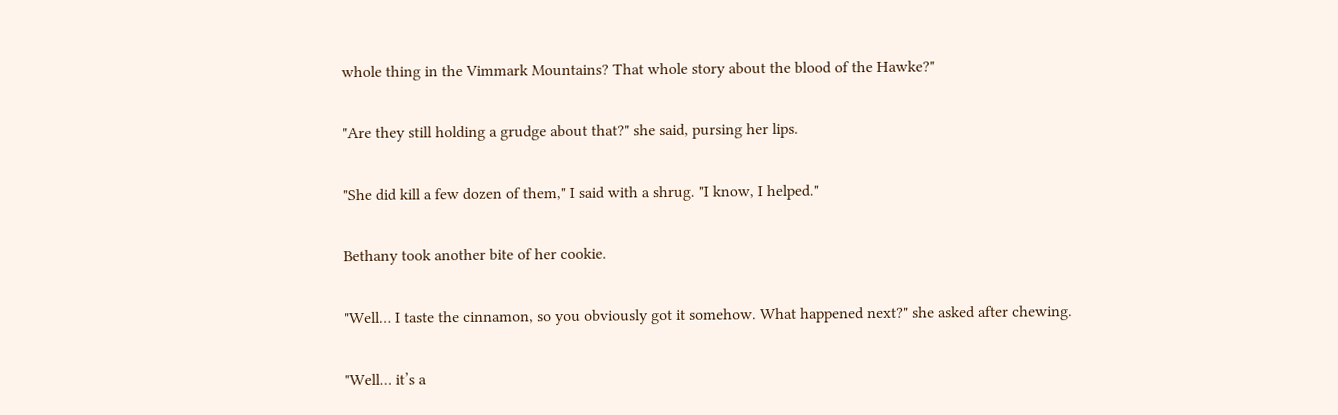whole thing in the Vimmark Mountains? That whole story about the blood of the Hawke?"

"Are they still holding a grudge about that?" she said, pursing her lips.

"She did kill a few dozen of them," I said with a shrug. "I know, I helped."

Bethany took another bite of her cookie.

"Well… I taste the cinnamon, so you obviously got it somehow. What happened next?" she asked after chewing.

"Well… it’s a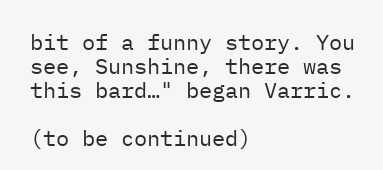bit of a funny story. You see, Sunshine, there was this bard…" began Varric.

(to be continued)